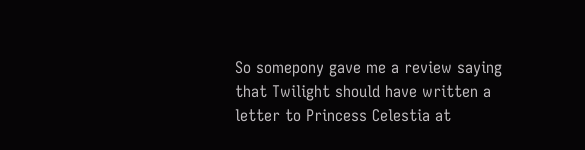So somepony gave me a review saying that Twilight should have written a letter to Princess Celestia at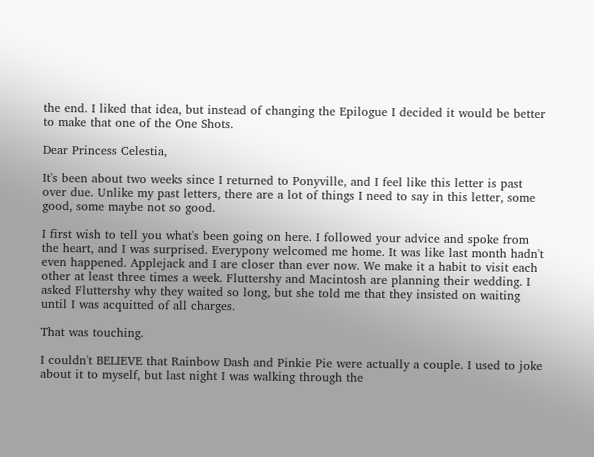the end. I liked that idea, but instead of changing the Epilogue I decided it would be better to make that one of the One Shots.

Dear Princess Celestia,

It's been about two weeks since I returned to Ponyville, and I feel like this letter is past over due. Unlike my past letters, there are a lot of things I need to say in this letter, some good, some maybe not so good.

I first wish to tell you what's been going on here. I followed your advice and spoke from the heart, and I was surprised. Everypony welcomed me home. It was like last month hadn't even happened. Applejack and I are closer than ever now. We make it a habit to visit each other at least three times a week. Fluttershy and Macintosh are planning their wedding. I asked Fluttershy why they waited so long, but she told me that they insisted on waiting until I was acquitted of all charges.

That was touching.

I couldn't BELIEVE that Rainbow Dash and Pinkie Pie were actually a couple. I used to joke about it to myself, but last night I was walking through the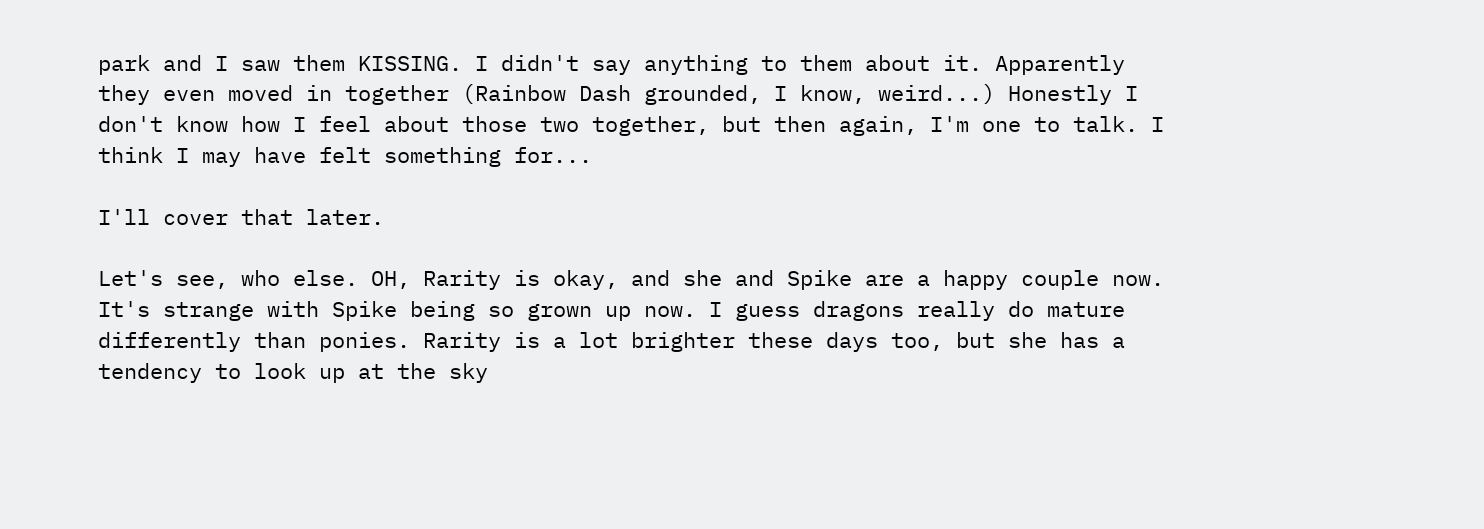park and I saw them KISSING. I didn't say anything to them about it. Apparently they even moved in together (Rainbow Dash grounded, I know, weird...) Honestly I don't know how I feel about those two together, but then again, I'm one to talk. I think I may have felt something for...

I'll cover that later.

Let's see, who else. OH, Rarity is okay, and she and Spike are a happy couple now. It's strange with Spike being so grown up now. I guess dragons really do mature differently than ponies. Rarity is a lot brighter these days too, but she has a tendency to look up at the sky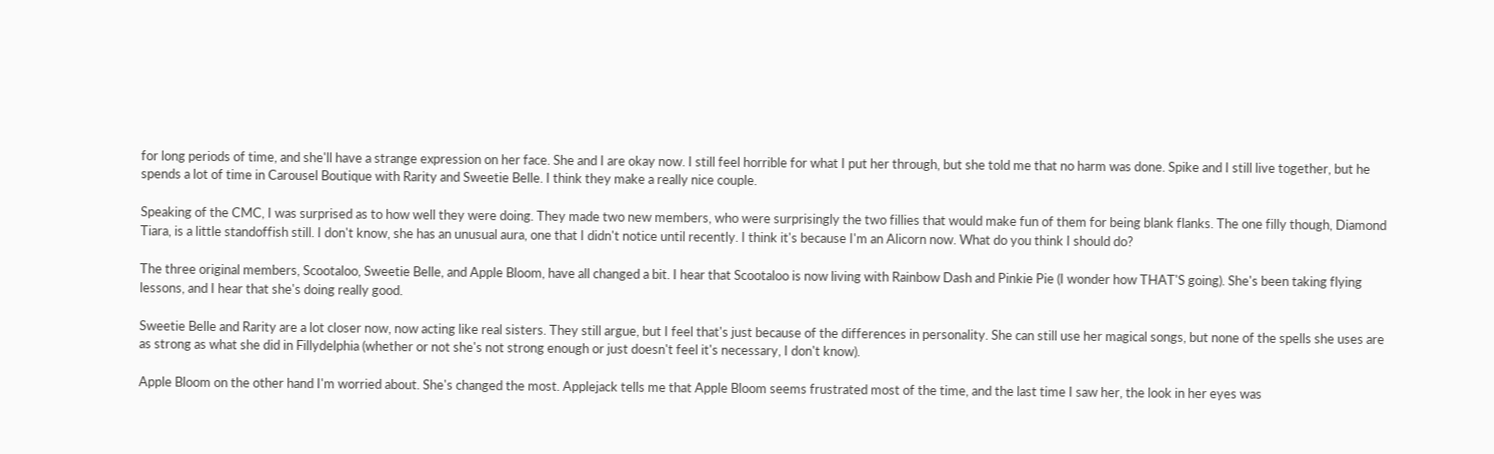for long periods of time, and she'll have a strange expression on her face. She and I are okay now. I still feel horrible for what I put her through, but she told me that no harm was done. Spike and I still live together, but he spends a lot of time in Carousel Boutique with Rarity and Sweetie Belle. I think they make a really nice couple.

Speaking of the CMC, I was surprised as to how well they were doing. They made two new members, who were surprisingly the two fillies that would make fun of them for being blank flanks. The one filly though, Diamond Tiara, is a little standoffish still. I don't know, she has an unusual aura, one that I didn't notice until recently. I think it's because I'm an Alicorn now. What do you think I should do?

The three original members, Scootaloo, Sweetie Belle, and Apple Bloom, have all changed a bit. I hear that Scootaloo is now living with Rainbow Dash and Pinkie Pie (I wonder how THAT'S going). She's been taking flying lessons, and I hear that she's doing really good.

Sweetie Belle and Rarity are a lot closer now, now acting like real sisters. They still argue, but I feel that's just because of the differences in personality. She can still use her magical songs, but none of the spells she uses are as strong as what she did in Fillydelphia (whether or not she's not strong enough or just doesn't feel it's necessary, I don't know).

Apple Bloom on the other hand I'm worried about. She's changed the most. Applejack tells me that Apple Bloom seems frustrated most of the time, and the last time I saw her, the look in her eyes was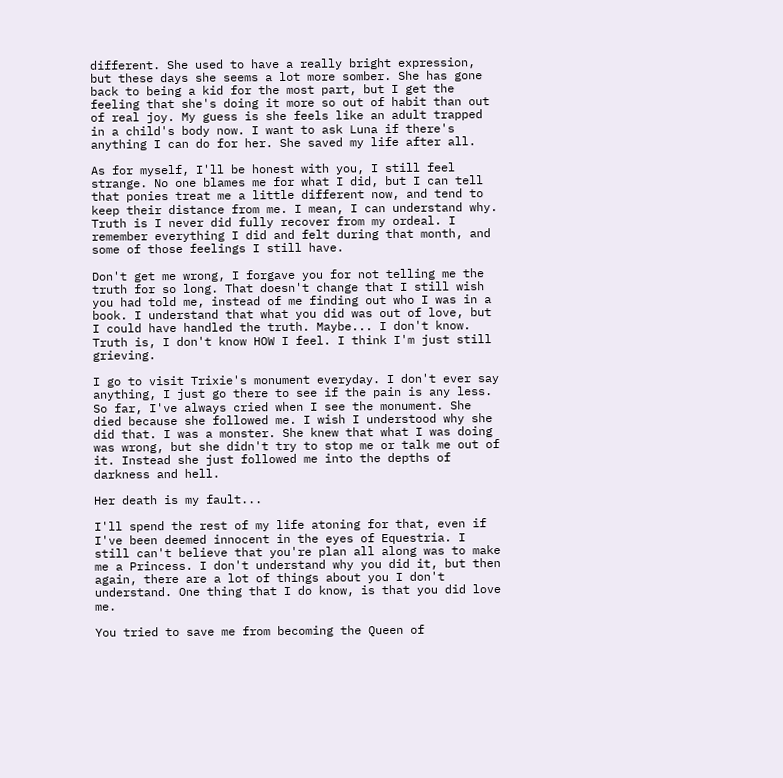different. She used to have a really bright expression, but these days she seems a lot more somber. She has gone back to being a kid for the most part, but I get the feeling that she's doing it more so out of habit than out of real joy. My guess is she feels like an adult trapped in a child's body now. I want to ask Luna if there's anything I can do for her. She saved my life after all.

As for myself, I'll be honest with you, I still feel strange. No one blames me for what I did, but I can tell that ponies treat me a little different now, and tend to keep their distance from me. I mean, I can understand why. Truth is I never did fully recover from my ordeal. I remember everything I did and felt during that month, and some of those feelings I still have.

Don't get me wrong, I forgave you for not telling me the truth for so long. That doesn't change that I still wish you had told me, instead of me finding out who I was in a book. I understand that what you did was out of love, but I could have handled the truth. Maybe... I don't know. Truth is, I don't know HOW I feel. I think I'm just still grieving.

I go to visit Trixie's monument everyday. I don't ever say anything, I just go there to see if the pain is any less. So far, I've always cried when I see the monument. She died because she followed me. I wish I understood why she did that. I was a monster. She knew that what I was doing was wrong, but she didn't try to stop me or talk me out of it. Instead she just followed me into the depths of darkness and hell.

Her death is my fault...

I'll spend the rest of my life atoning for that, even if I've been deemed innocent in the eyes of Equestria. I still can't believe that you're plan all along was to make me a Princess. I don't understand why you did it, but then again, there are a lot of things about you I don't understand. One thing that I do know, is that you did love me.

You tried to save me from becoming the Queen of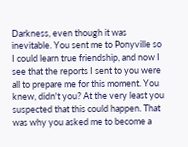Darkness, even though it was inevitable. You sent me to Ponyville so I could learn true friendship, and now I see that the reports I sent to you were all to prepare me for this moment. You knew, didn't you? At the very least you suspected that this could happen. That was why you asked me to become a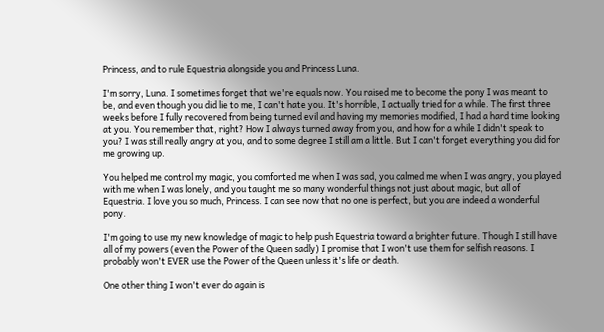Princess, and to rule Equestria alongside you and Princess Luna.

I'm sorry, Luna. I sometimes forget that we're equals now. You raised me to become the pony I was meant to be, and even though you did lie to me, I can't hate you. It's horrible, I actually tried for a while. The first three weeks before I fully recovered from being turned evil and having my memories modified, I had a hard time looking at you. You remember that, right? How I always turned away from you, and how for a while I didn't speak to you? I was still really angry at you, and to some degree I still am a little. But I can't forget everything you did for me growing up.

You helped me control my magic, you comforted me when I was sad, you calmed me when I was angry, you played with me when I was lonely, and you taught me so many wonderful things not just about magic, but all of Equestria. I love you so much, Princess. I can see now that no one is perfect, but you are indeed a wonderful pony.

I'm going to use my new knowledge of magic to help push Equestria toward a brighter future. Though I still have all of my powers (even the Power of the Queen sadly) I promise that I won't use them for selfish reasons. I probably won't EVER use the Power of the Queen unless it's life or death.

One other thing I won't ever do again is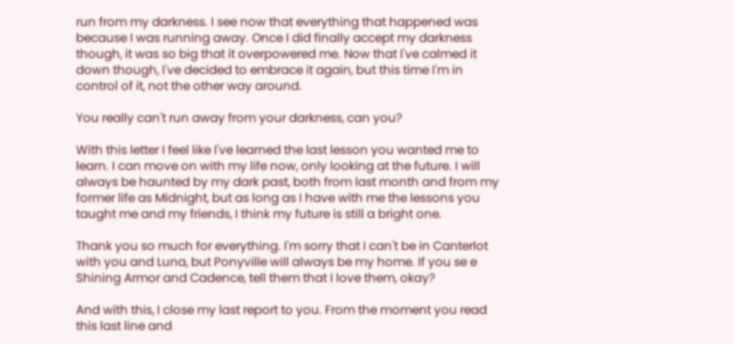run from my darkness. I see now that everything that happened was because I was running away. Once I did finally accept my darkness though, it was so big that it overpowered me. Now that I've calmed it down though, I've decided to embrace it again, but this time I'm in control of it, not the other way around.

You really can't run away from your darkness, can you?

With this letter I feel like I've learned the last lesson you wanted me to learn. I can move on with my life now, only looking at the future. I will always be haunted by my dark past, both from last month and from my former life as Midnight, but as long as I have with me the lessons you taught me and my friends, I think my future is still a bright one.

Thank you so much for everything. I'm sorry that I can't be in Canterlot with you and Luna, but Ponyville will always be my home. If you se e Shining Armor and Cadence, tell them that I love them, okay?

And with this, I close my last report to you. From the moment you read this last line and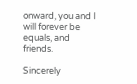onward, you and I will forever be equals, and friends.

Sincerely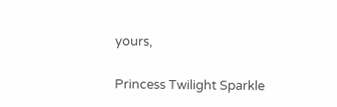yours,

Princess Twilight Sparkle